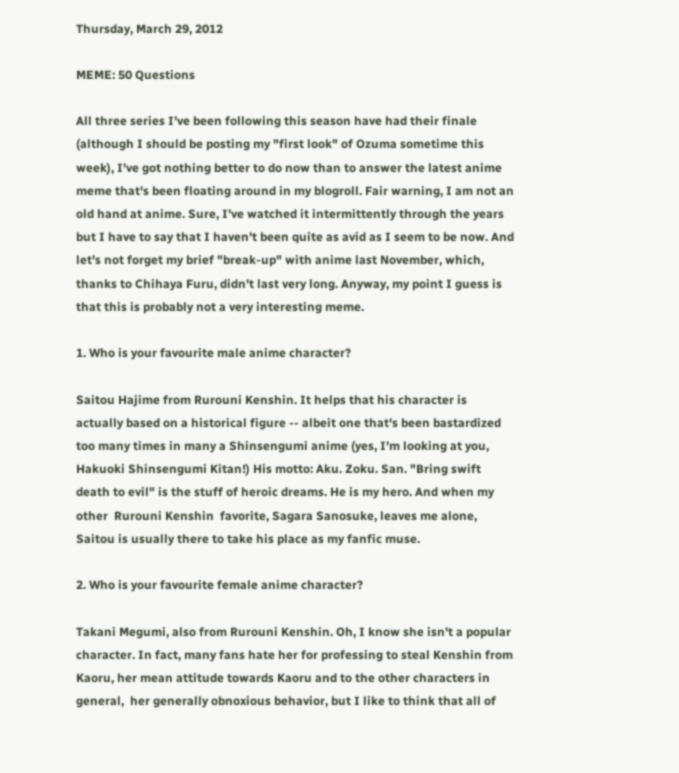Thursday, March 29, 2012

MEME: 50 Questions

All three series I've been following this season have had their finale (although I should be posting my "first look" of Ozuma sometime this week), I've got nothing better to do now than to answer the latest anime meme that's been floating around in my blogroll. Fair warning, I am not an old hand at anime. Sure, I've watched it intermittently through the years but I have to say that I haven't been quite as avid as I seem to be now. And let's not forget my brief "break-up" with anime last November, which, thanks to Chihaya Furu, didn't last very long. Anyway, my point I guess is that this is probably not a very interesting meme.

1. Who is your favourite male anime character?

Saitou Hajime from Rurouni Kenshin. It helps that his character is actually based on a historical figure -- albeit one that's been bastardized too many times in many a Shinsengumi anime (yes, I'm looking at you, Hakuoki Shinsengumi Kitan!) His motto: Aku. Zoku. San. "Bring swift death to evil" is the stuff of heroic dreams. He is my hero. And when my other  Rurouni Kenshin  favorite, Sagara Sanosuke, leaves me alone, Saitou is usually there to take his place as my fanfic muse.

2. Who is your favourite female anime character?

Takani Megumi, also from Rurouni Kenshin. Oh, I know she isn't a popular character. In fact, many fans hate her for professing to steal Kenshin from Kaoru, her mean attitude towards Kaoru and to the other characters in general,  her generally obnoxious behavior, but I like to think that all of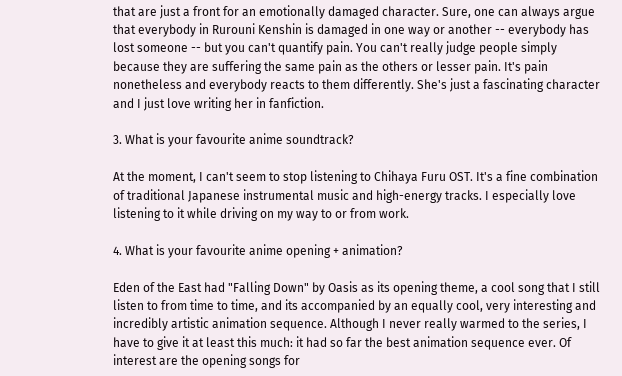that are just a front for an emotionally damaged character. Sure, one can always argue that everybody in Rurouni Kenshin is damaged in one way or another -- everybody has lost someone -- but you can't quantify pain. You can't really judge people simply because they are suffering the same pain as the others or lesser pain. It's pain nonetheless and everybody reacts to them differently. She's just a fascinating character and I just love writing her in fanfiction.

3. What is your favourite anime soundtrack?

At the moment, I can't seem to stop listening to Chihaya Furu OST. It's a fine combination of traditional Japanese instrumental music and high-energy tracks. I especially love listening to it while driving on my way to or from work.

4. What is your favourite anime opening + animation?

Eden of the East had "Falling Down" by Oasis as its opening theme, a cool song that I still listen to from time to time, and its accompanied by an equally cool, very interesting and incredibly artistic animation sequence. Although I never really warmed to the series, I have to give it at least this much: it had so far the best animation sequence ever. Of interest are the opening songs for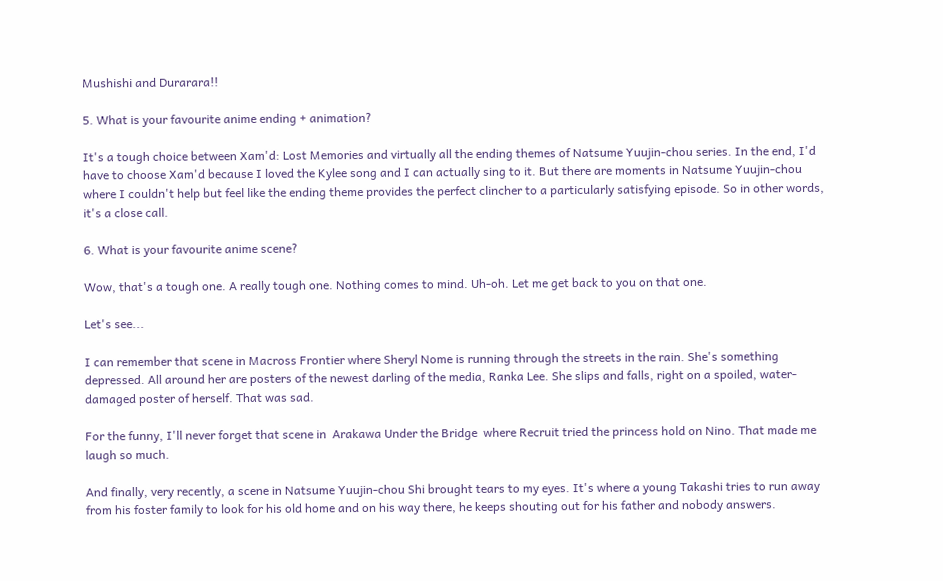Mushishi and Durarara!!

5. What is your favourite anime ending + animation?

It's a tough choice between Xam'd: Lost Memories and virtually all the ending themes of Natsume Yuujin-chou series. In the end, I'd have to choose Xam'd because I loved the Kylee song and I can actually sing to it. But there are moments in Natsume Yuujin-chou where I couldn't help but feel like the ending theme provides the perfect clincher to a particularly satisfying episode. So in other words, it's a close call.

6. What is your favourite anime scene?

Wow, that's a tough one. A really tough one. Nothing comes to mind. Uh-oh. Let me get back to you on that one.

Let's see...

I can remember that scene in Macross Frontier where Sheryl Nome is running through the streets in the rain. She's something depressed. All around her are posters of the newest darling of the media, Ranka Lee. She slips and falls, right on a spoiled, water-damaged poster of herself. That was sad.

For the funny, I'll never forget that scene in  Arakawa Under the Bridge  where Recruit tried the princess hold on Nino. That made me laugh so much.

And finally, very recently, a scene in Natsume Yuujin-chou Shi brought tears to my eyes. It's where a young Takashi tries to run away from his foster family to look for his old home and on his way there, he keeps shouting out for his father and nobody answers.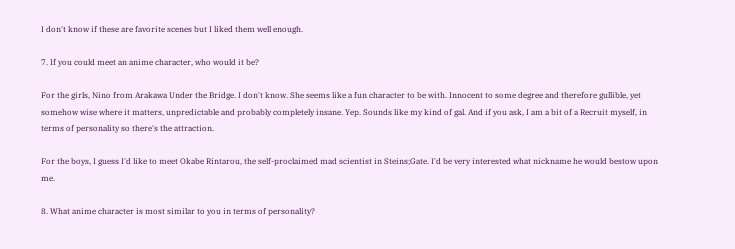I don't know if these are favorite scenes but I liked them well enough.

7. If you could meet an anime character, who would it be?

For the girls, Nino from Arakawa Under the Bridge. I don't know. She seems like a fun character to be with. Innocent to some degree and therefore gullible, yet somehow wise where it matters, unpredictable and probably completely insane. Yep. Sounds like my kind of gal. And if you ask, I am a bit of a Recruit myself, in terms of personality so there's the attraction.

For the boys, I guess I'd like to meet Okabe Rintarou, the self-proclaimed mad scientist in Steins;Gate. I'd be very interested what nickname he would bestow upon me.

8. What anime character is most similar to you in terms of personality?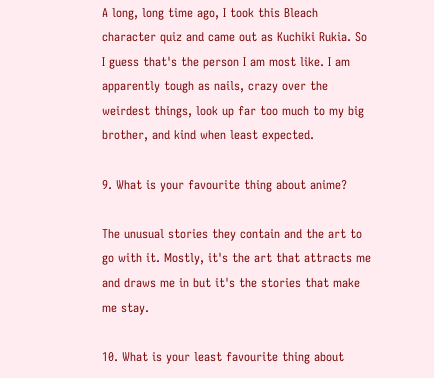A long, long time ago, I took this Bleach character quiz and came out as Kuchiki Rukia. So I guess that's the person I am most like. I am apparently tough as nails, crazy over the weirdest things, look up far too much to my big brother, and kind when least expected.

9. What is your favourite thing about anime?

The unusual stories they contain and the art to go with it. Mostly, it's the art that attracts me and draws me in but it's the stories that make me stay.

10. What is your least favourite thing about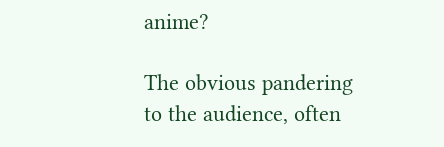anime?

The obvious pandering to the audience, often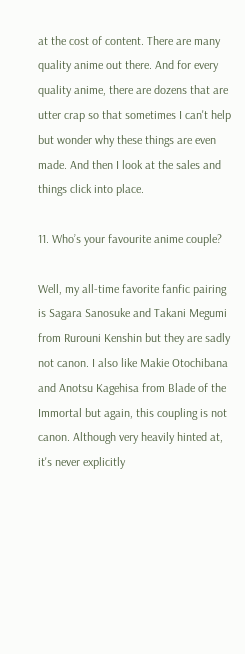at the cost of content. There are many quality anime out there. And for every quality anime, there are dozens that are utter crap so that sometimes I can't help but wonder why these things are even made. And then I look at the sales and things click into place.

11. Who’s your favourite anime couple?

Well, my all-time favorite fanfic pairing is Sagara Sanosuke and Takani Megumi from Rurouni Kenshin but they are sadly not canon. I also like Makie Otochibana and Anotsu Kagehisa from Blade of the Immortal but again, this coupling is not canon. Although very heavily hinted at, it's never explicitly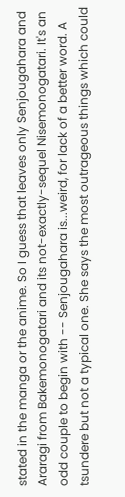stated in the manga or the anime. So I guess that leaves only Senjougahara and Araragi from Bakemonogatari and its not-exactly-sequel Nisemonogatari. It's an odd couple to begin with -- Senjougahara is...weird, for lack of a better word. A tsundere but not a typical one. She says the most outrageous things which could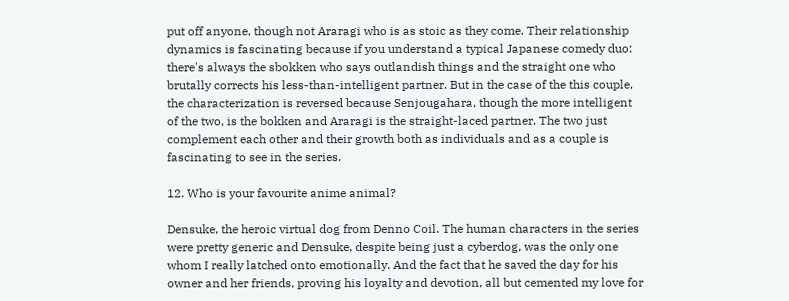put off anyone, though not Araragi who is as stoic as they come. Their relationship dynamics is fascinating because if you understand a typical Japanese comedy duo: there's always the sbokken who says outlandish things and the straight one who brutally corrects his less-than-intelligent partner. But in the case of the this couple, the characterization is reversed because Senjougahara, though the more intelligent of the two, is the bokken and Araragi is the straight-laced partner. The two just complement each other and their growth both as individuals and as a couple is fascinating to see in the series.

12. Who is your favourite anime animal?

Densuke, the heroic virtual dog from Denno Coil. The human characters in the series were pretty generic and Densuke, despite being just a cyberdog, was the only one whom I really latched onto emotionally. And the fact that he saved the day for his owner and her friends, proving his loyalty and devotion, all but cemented my love for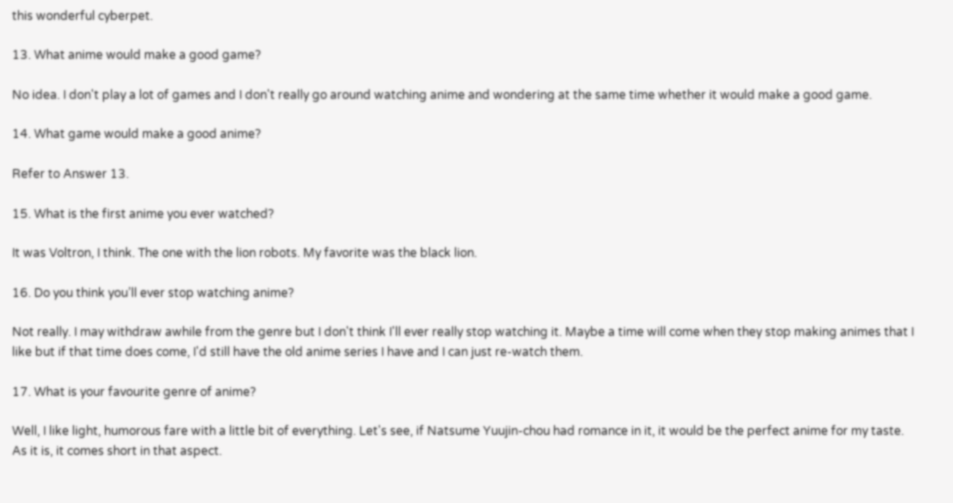this wonderful cyberpet.

13. What anime would make a good game?

No idea. I don't play a lot of games and I don't really go around watching anime and wondering at the same time whether it would make a good game.

14. What game would make a good anime?

Refer to Answer 13.

15. What is the first anime you ever watched?

It was Voltron, I think. The one with the lion robots. My favorite was the black lion.

16. Do you think you’ll ever stop watching anime?

Not really. I may withdraw awhile from the genre but I don't think I'll ever really stop watching it. Maybe a time will come when they stop making animes that I like but if that time does come, I'd still have the old anime series I have and I can just re-watch them.

17. What is your favourite genre of anime?

Well, I like light, humorous fare with a little bit of everything. Let's see, if Natsume Yuujin-chou had romance in it, it would be the perfect anime for my taste. As it is, it comes short in that aspect.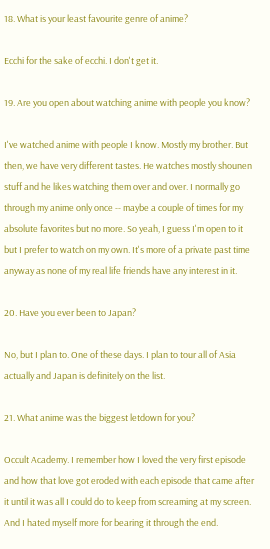18. What is your least favourite genre of anime?

Ecchi for the sake of ecchi. I don't get it.

19. Are you open about watching anime with people you know?

I've watched anime with people I know. Mostly my brother. But then, we have very different tastes. He watches mostly shounen stuff and he likes watching them over and over. I normally go through my anime only once -- maybe a couple of times for my absolute favorites but no more. So yeah, I guess I'm open to it but I prefer to watch on my own. It's more of a private past time anyway as none of my real life friends have any interest in it.

20. Have you ever been to Japan?

No, but I plan to. One of these days. I plan to tour all of Asia actually and Japan is definitely on the list.

21. What anime was the biggest letdown for you?

Occult Academy. I remember how I loved the very first episode and how that love got eroded with each episode that came after it until it was all I could do to keep from screaming at my screen. And I hated myself more for bearing it through the end.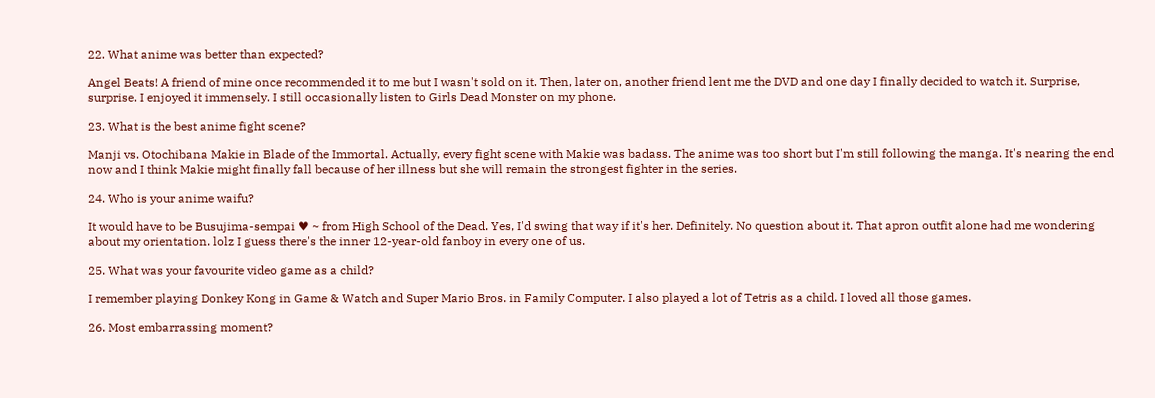22. What anime was better than expected?

Angel Beats! A friend of mine once recommended it to me but I wasn't sold on it. Then, later on, another friend lent me the DVD and one day I finally decided to watch it. Surprise, surprise. I enjoyed it immensely. I still occasionally listen to Girls Dead Monster on my phone.

23. What is the best anime fight scene?

Manji vs. Otochibana Makie in Blade of the Immortal. Actually, every fight scene with Makie was badass. The anime was too short but I'm still following the manga. It's nearing the end now and I think Makie might finally fall because of her illness but she will remain the strongest fighter in the series.

24. Who is your anime waifu?

It would have to be Busujima-sempai ♥ ~ from High School of the Dead. Yes, I'd swing that way if it's her. Definitely. No question about it. That apron outfit alone had me wondering about my orientation. lolz I guess there's the inner 12-year-old fanboy in every one of us.

25. What was your favourite video game as a child?

I remember playing Donkey Kong in Game & Watch and Super Mario Bros. in Family Computer. I also played a lot of Tetris as a child. I loved all those games.

26. Most embarrassing moment?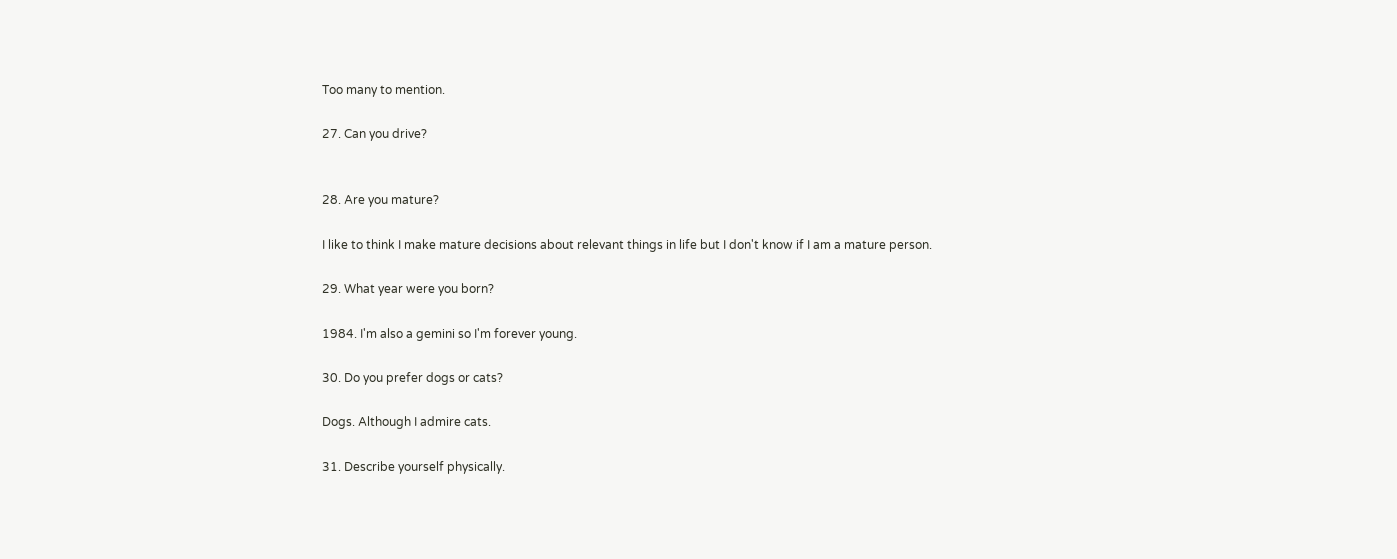Too many to mention.

27. Can you drive?


28. Are you mature?

I like to think I make mature decisions about relevant things in life but I don't know if I am a mature person.

29. What year were you born?

1984. I'm also a gemini so I'm forever young.

30. Do you prefer dogs or cats?

Dogs. Although I admire cats.

31. Describe yourself physically.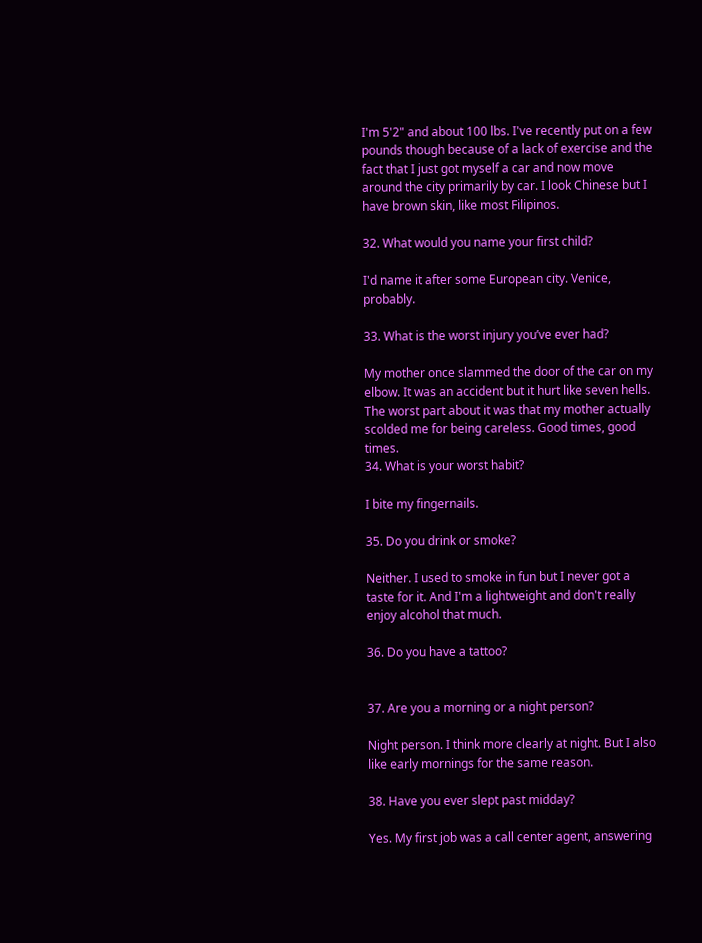I'm 5'2" and about 100 lbs. I've recently put on a few pounds though because of a lack of exercise and the fact that I just got myself a car and now move around the city primarily by car. I look Chinese but I have brown skin, like most Filipinos.

32. What would you name your first child?

I'd name it after some European city. Venice, probably.

33. What is the worst injury you’ve ever had?

My mother once slammed the door of the car on my elbow. It was an accident but it hurt like seven hells. The worst part about it was that my mother actually scolded me for being careless. Good times, good times.
34. What is your worst habit?

I bite my fingernails.

35. Do you drink or smoke?

Neither. I used to smoke in fun but I never got a taste for it. And I'm a lightweight and don't really enjoy alcohol that much.

36. Do you have a tattoo?


37. Are you a morning or a night person?

Night person. I think more clearly at night. But I also like early mornings for the same reason.

38. Have you ever slept past midday?

Yes. My first job was a call center agent, answering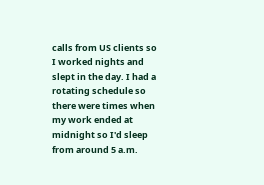calls from US clients so I worked nights and slept in the day. I had a rotating schedule so there were times when my work ended at midnight so I'd sleep from around 5 a.m.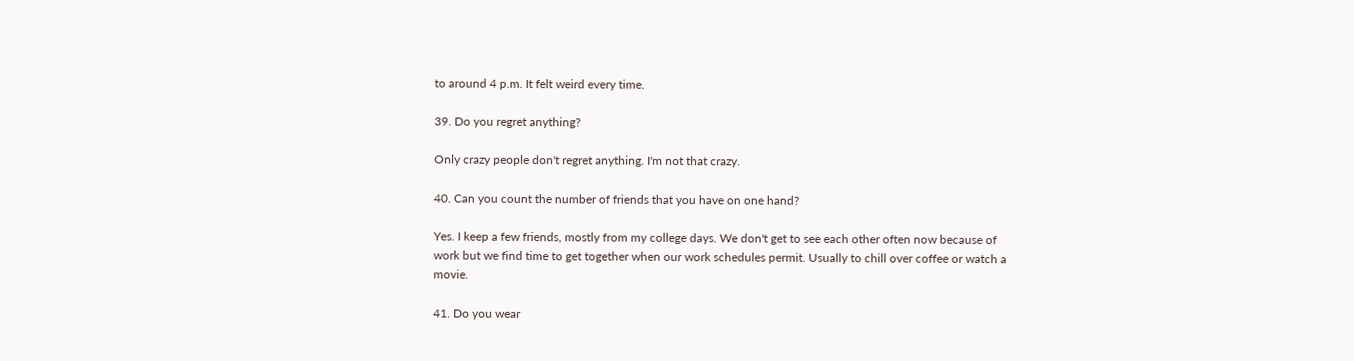to around 4 p.m. It felt weird every time.

39. Do you regret anything?

Only crazy people don't regret anything. I'm not that crazy.

40. Can you count the number of friends that you have on one hand?

Yes. I keep a few friends, mostly from my college days. We don't get to see each other often now because of work but we find time to get together when our work schedules permit. Usually to chill over coffee or watch a movie.

41. Do you wear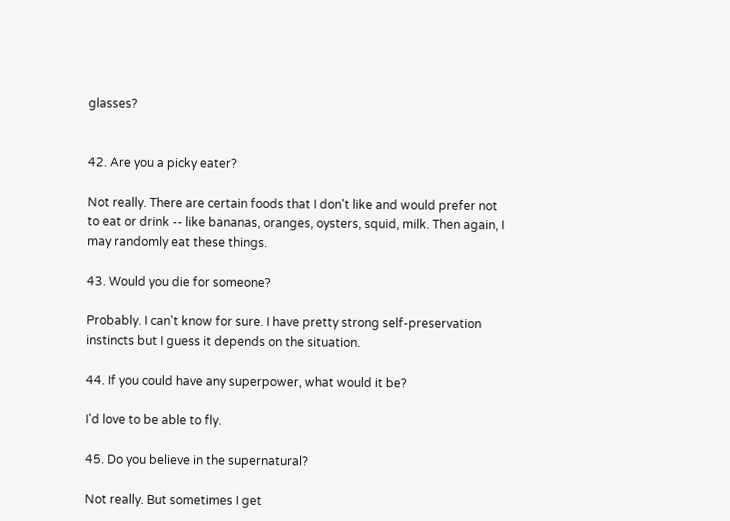glasses?


42. Are you a picky eater?

Not really. There are certain foods that I don't like and would prefer not to eat or drink -- like bananas, oranges, oysters, squid, milk. Then again, I may randomly eat these things.

43. Would you die for someone?

Probably. I can't know for sure. I have pretty strong self-preservation instincts but I guess it depends on the situation.

44. If you could have any superpower, what would it be?

I'd love to be able to fly.

45. Do you believe in the supernatural?

Not really. But sometimes I get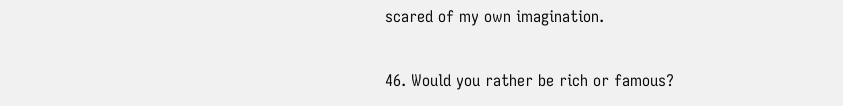scared of my own imagination.

46. Would you rather be rich or famous?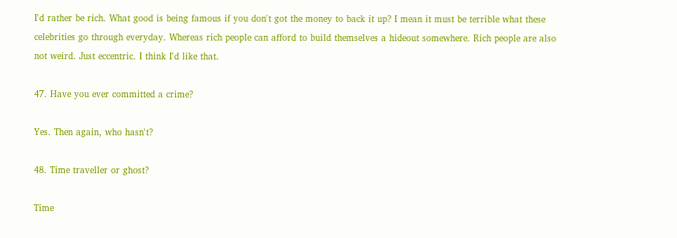I'd rather be rich. What good is being famous if you don't got the money to back it up? I mean it must be terrible what these celebrities go through everyday. Whereas rich people can afford to build themselves a hideout somewhere. Rich people are also not weird. Just eccentric. I think I'd like that.

47. Have you ever committed a crime?

Yes. Then again, who hasn't?

48. Time traveller or ghost?

Time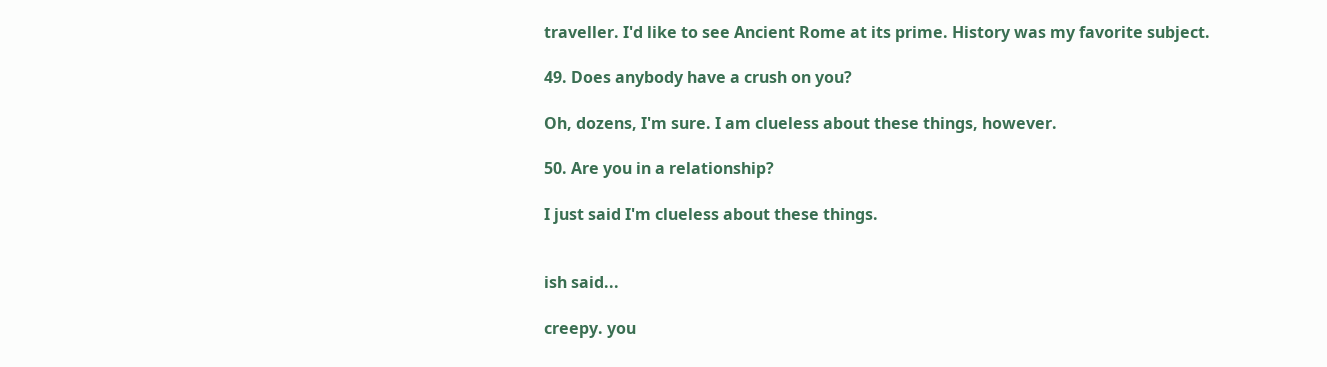traveller. I'd like to see Ancient Rome at its prime. History was my favorite subject.

49. Does anybody have a crush on you?

Oh, dozens, I'm sure. I am clueless about these things, however.

50. Are you in a relationship?

I just said I'm clueless about these things.


ish said...

creepy. you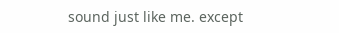sound just like me. except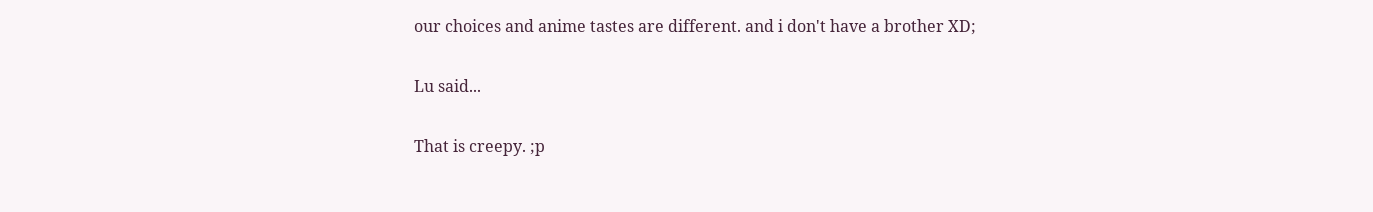our choices and anime tastes are different. and i don't have a brother XD;

Lu said...

That is creepy. ;p